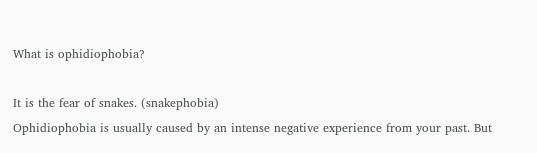What is ophidiophobia?

It is the fear of snakes. (snakephobia)
Ophidiophobia is usually caused by an intense negative experience from your past. But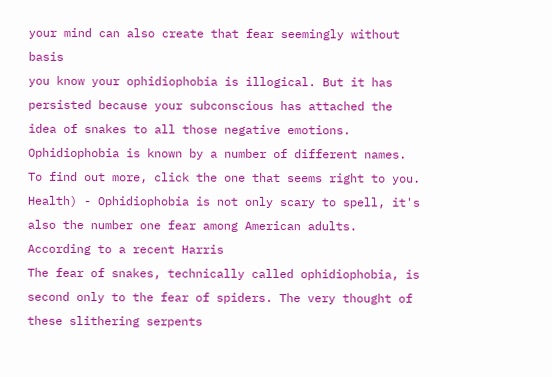your mind can also create that fear seemingly without basis
you know your ophidiophobia is illogical. But it has persisted because your subconscious has attached the idea of snakes to all those negative emotions.
Ophidiophobia is known by a number of different names. To find out more, click the one that seems right to you.
Health) - Ophidiophobia is not only scary to spell, it's also the number one fear among American adults. According to a recent Harris
The fear of snakes, technically called ophidiophobia, is second only to the fear of spiders. The very thought of these slithering serpents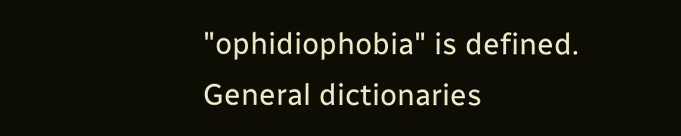"ophidiophobia" is defined. General dictionaries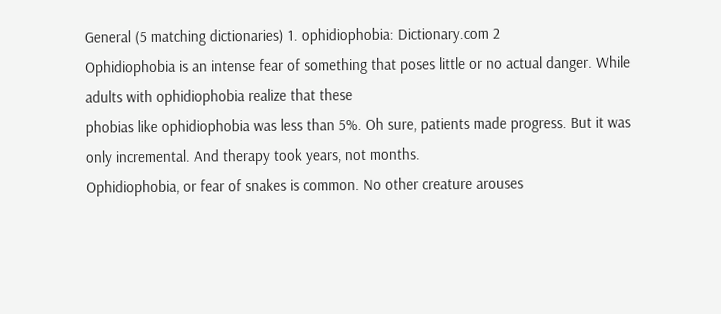General (5 matching dictionaries) 1. ophidiophobia: Dictionary.com 2
Ophidiophobia is an intense fear of something that poses little or no actual danger. While adults with ophidiophobia realize that these
phobias like ophidiophobia was less than 5%. Oh sure, patients made progress. But it was only incremental. And therapy took years, not months.
Ophidiophobia, or fear of snakes is common. No other creature arouses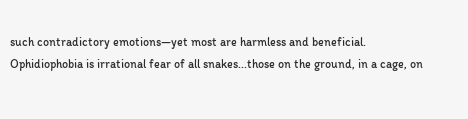such contradictory emotions—yet most are harmless and beneficial.
Ophidiophobia is irrational fear of all snakes...those on the ground, in a cage, on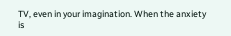TV, even in your imagination. When the anxiety is